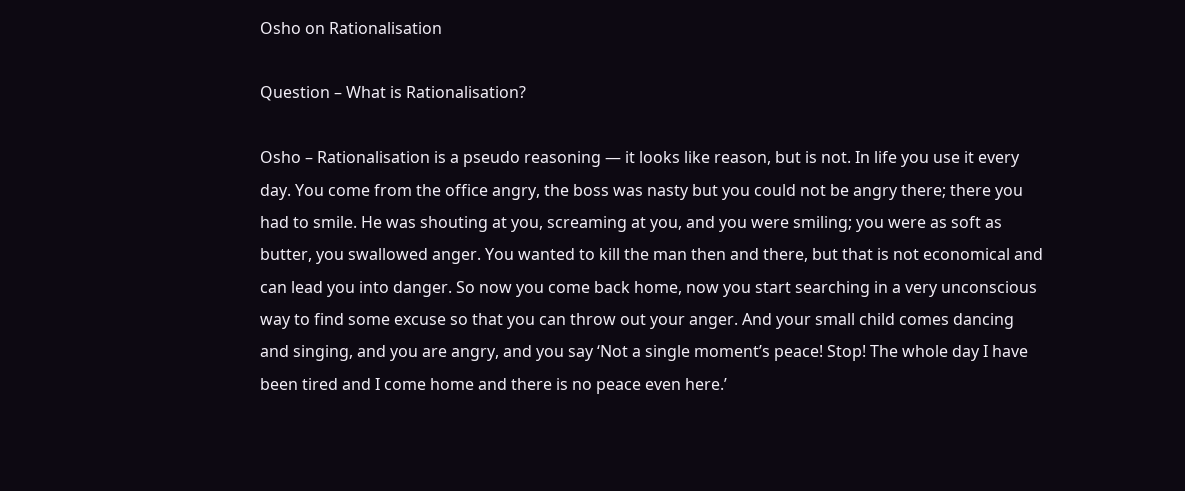Osho on Rationalisation

Question – What is Rationalisation?

Osho – Rationalisation is a pseudo reasoning — it looks like reason, but is not. In life you use it every day. You come from the office angry, the boss was nasty but you could not be angry there; there you had to smile. He was shouting at you, screaming at you, and you were smiling; you were as soft as butter, you swallowed anger. You wanted to kill the man then and there, but that is not economical and can lead you into danger. So now you come back home, now you start searching in a very unconscious way to find some excuse so that you can throw out your anger. And your small child comes dancing and singing, and you are angry, and you say ‘Not a single moment’s peace! Stop! The whole day I have been tired and I come home and there is no peace even here.’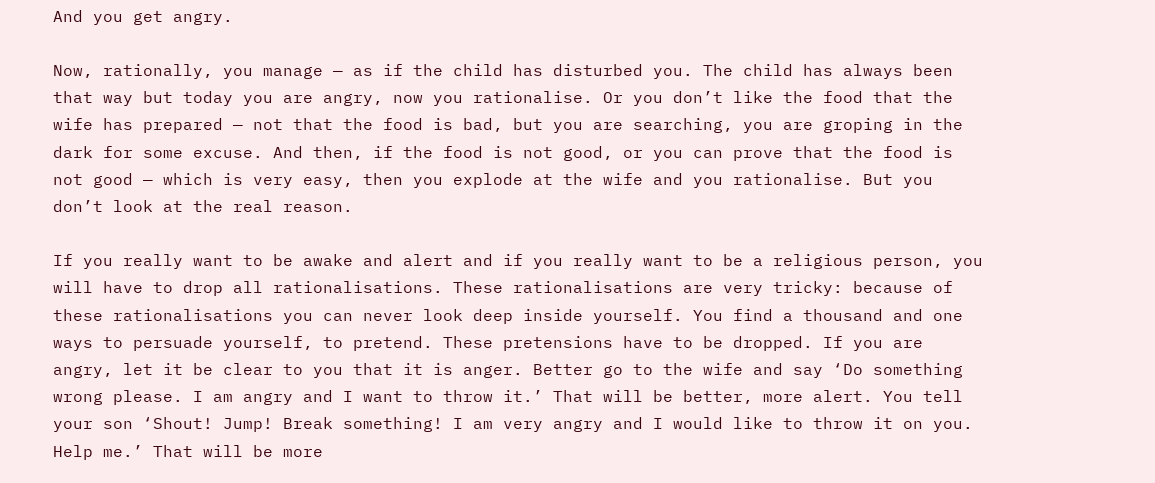And you get angry.

Now, rationally, you manage — as if the child has disturbed you. The child has always been that way but today you are angry, now you rationalise. Or you don’t like the food that the wife has prepared — not that the food is bad, but you are searching, you are groping in the dark for some excuse. And then, if the food is not good, or you can prove that the food is not good — which is very easy, then you explode at the wife and you rationalise. But you don’t look at the real reason.

If you really want to be awake and alert and if you really want to be a religious person, you will have to drop all rationalisations. These rationalisations are very tricky: because of these rationalisations you can never look deep inside yourself. You find a thousand and one ways to persuade yourself, to pretend. These pretensions have to be dropped. If you are angry, let it be clear to you that it is anger. Better go to the wife and say ‘Do something wrong please. I am angry and I want to throw it.’ That will be better, more alert. You tell your son ‘Shout! Jump! Break something! I am very angry and I would like to throw it on you. Help me.’ That will be more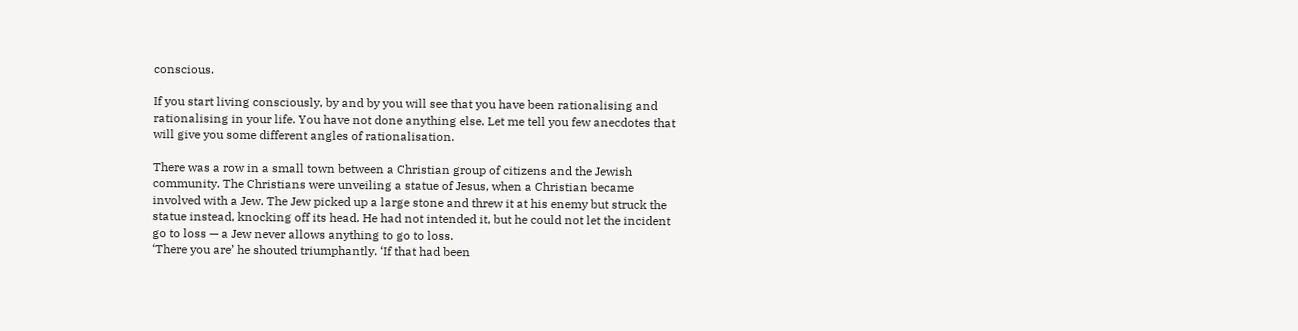conscious.

If you start living consciously, by and by you will see that you have been rationalising and rationalising in your life. You have not done anything else. Let me tell you few anecdotes that will give you some different angles of rationalisation.

There was a row in a small town between a Christian group of citizens and the Jewish community. The Christians were unveiling a statue of Jesus, when a Christian became involved with a Jew. The Jew picked up a large stone and threw it at his enemy but struck the statue instead, knocking off its head. He had not intended it, but he could not let the incident go to loss — a Jew never allows anything to go to loss.
‘There you are’ he shouted triumphantly. ‘If that had been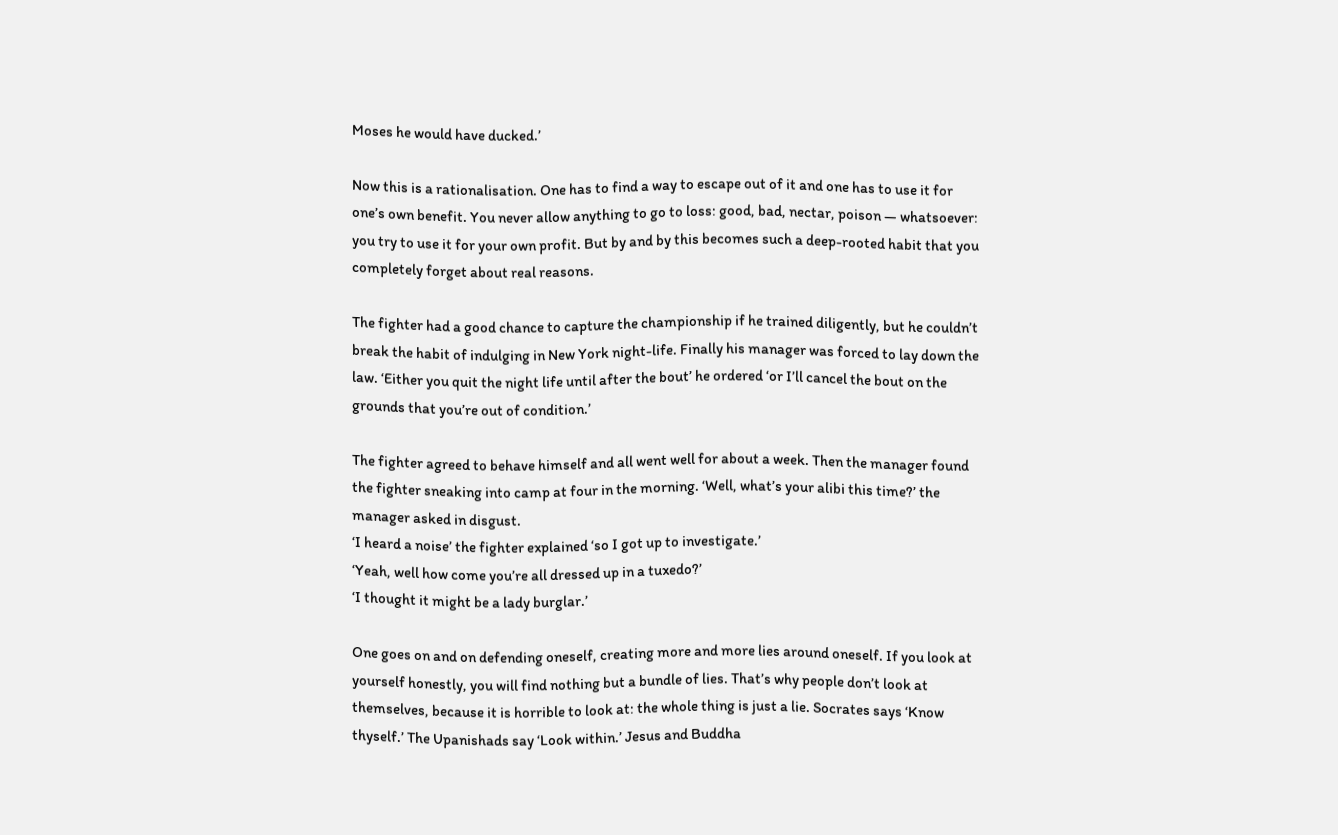Moses he would have ducked.’

Now this is a rationalisation. One has to find a way to escape out of it and one has to use it for one’s own benefit. You never allow anything to go to loss: good, bad, nectar, poison — whatsoever: you try to use it for your own profit. But by and by this becomes such a deep-rooted habit that you completely forget about real reasons.

The fighter had a good chance to capture the championship if he trained diligently, but he couldn’t break the habit of indulging in New York night-life. Finally his manager was forced to lay down the law. ‘Either you quit the night life until after the bout’ he ordered ‘or I’ll cancel the bout on the grounds that you’re out of condition.’

The fighter agreed to behave himself and all went well for about a week. Then the manager found the fighter sneaking into camp at four in the morning. ‘Well, what’s your alibi this time?’ the manager asked in disgust.
‘I heard a noise’ the fighter explained ‘so I got up to investigate.’
‘Yeah, well how come you’re all dressed up in a tuxedo?’
‘I thought it might be a lady burglar.’

One goes on and on defending oneself, creating more and more lies around oneself. If you look at yourself honestly, you will find nothing but a bundle of lies. That’s why people don’t look at themselves, because it is horrible to look at: the whole thing is just a lie. Socrates says ‘Know thyself.’ The Upanishads say ‘Look within.’ Jesus and Buddha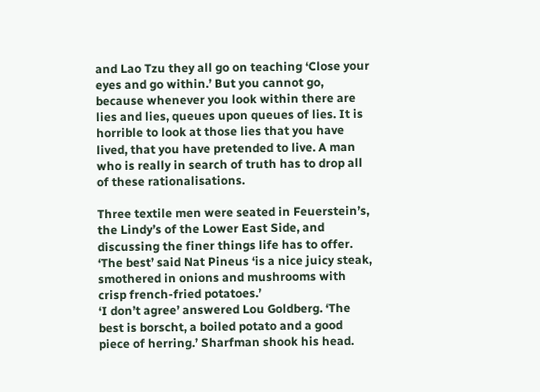and Lao Tzu they all go on teaching ‘Close your eyes and go within.’ But you cannot go, because whenever you look within there are lies and lies, queues upon queues of lies. It is horrible to look at those lies that you have lived, that you have pretended to live. A man who is really in search of truth has to drop all of these rationalisations.

Three textile men were seated in Feuerstein’s, the Lindy’s of the Lower East Side, and discussing the finer things life has to offer.
‘The best’ said Nat Pineus ‘is a nice juicy steak, smothered in onions and mushrooms with crisp french-fried potatoes.’
‘I don’t agree’ answered Lou Goldberg. ‘The best is borscht, a boiled potato and a good piece of herring.’ Sharfman shook his head.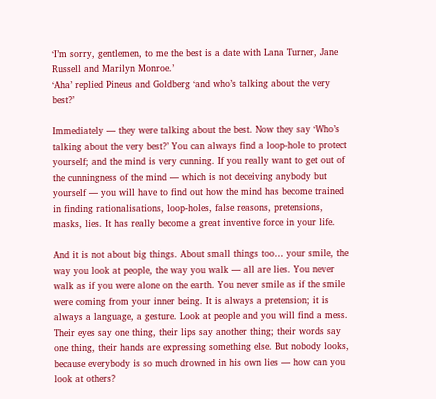‘I’m sorry, gentlemen, to me the best is a date with Lana Turner, Jane Russell and Marilyn Monroe.’
‘Aha’ replied Pineus and Goldberg ‘and who’s talking about the very best?’

Immediately — they were talking about the best. Now they say ‘Who’s talking about the very best?’ You can always find a loop-hole to protect yourself; and the mind is very cunning. If you really want to get out of the cunningness of the mind — which is not deceiving anybody but yourself — you will have to find out how the mind has become trained in finding rationalisations, loop-holes, false reasons, pretensions, masks, lies. It has really become a great inventive force in your life.

And it is not about big things. About small things too… your smile, the way you look at people, the way you walk — all are lies. You never walk as if you were alone on the earth. You never smile as if the smile were coming from your inner being. It is always a pretension; it is always a language, a gesture. Look at people and you will find a mess. Their eyes say one thing, their lips say another thing; their words say one thing, their hands are expressing something else. But nobody looks, because everybody is so much drowned in his own lies — how can you look at others?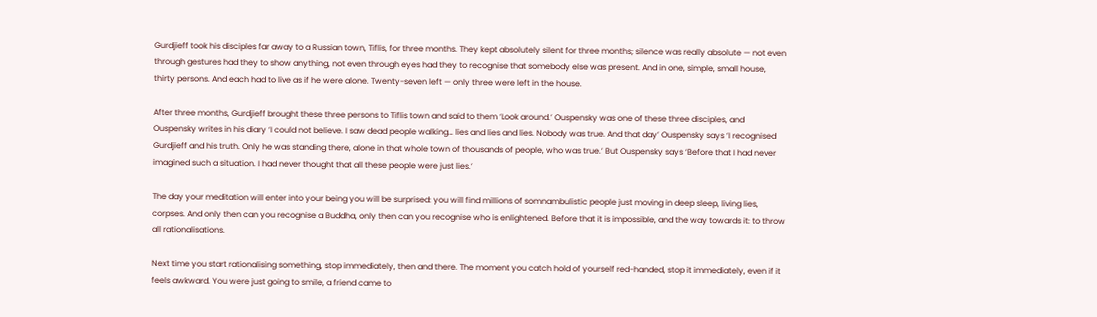Gurdjieff took his disciples far away to a Russian town, Tiflis, for three months. They kept absolutely silent for three months; silence was really absolute — not even through gestures had they to show anything, not even through eyes had they to recognise that somebody else was present. And in one, simple, small house, thirty persons. And each had to live as if he were alone. Twenty-seven left — only three were left in the house.

After three months, Gurdjieff brought these three persons to Tiflis town and said to them ‘Look around.’ Ouspensky was one of these three disciples, and Ouspensky writes in his diary ‘I could not believe. I saw dead people walking… lies and lies and lies. Nobody was true. And that day’ Ouspensky says ‘I recognised Gurdjieff and his truth. Only he was standing there, alone in that whole town of thousands of people, who was true.’ But Ouspensky says ‘Before that I had never imagined such a situation. I had never thought that all these people were just lies.’

The day your meditation will enter into your being you will be surprised: you will find millions of somnambulistic people just moving in deep sleep, living lies, corpses. And only then can you recognise a Buddha, only then can you recognise who is enlightened. Before that it is impossible, and the way towards it: to throw all rationalisations.

Next time you start rationalising something, stop immediately, then and there. The moment you catch hold of yourself red-handed, stop it immediately, even if it feels awkward. You were just going to smile, a friend came to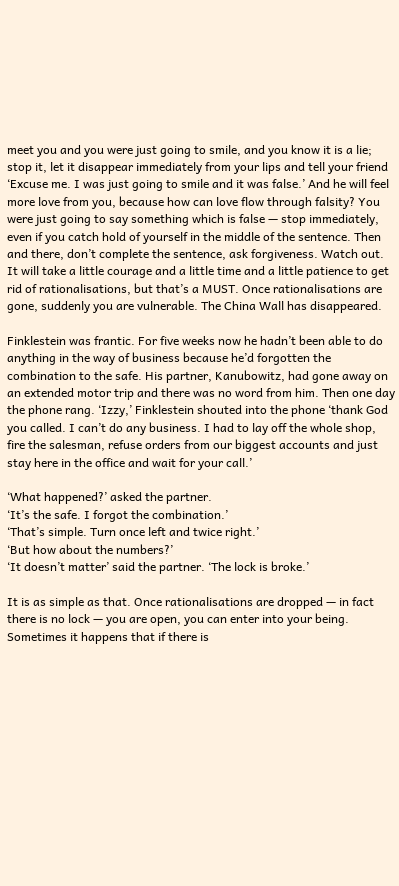meet you and you were just going to smile, and you know it is a lie; stop it, let it disappear immediately from your lips and tell your friend ‘Excuse me. I was just going to smile and it was false.’ And he will feel more love from you, because how can love flow through falsity? You were just going to say something which is false — stop immediately, even if you catch hold of yourself in the middle of the sentence. Then and there, don’t complete the sentence, ask forgiveness. Watch out. It will take a little courage and a little time and a little patience to get rid of rationalisations, but that’s a MUST. Once rationalisations are gone, suddenly you are vulnerable. The China Wall has disappeared.

Finklestein was frantic. For five weeks now he hadn’t been able to do anything in the way of business because he’d forgotten the combination to the safe. His partner, Kanubowitz, had gone away on an extended motor trip and there was no word from him. Then one day the phone rang. ‘Izzy,’ Finklestein shouted into the phone ‘thank God you called. I can’t do any business. I had to lay off the whole shop, fire the salesman, refuse orders from our biggest accounts and just stay here in the office and wait for your call.’

‘What happened?’ asked the partner.
‘It’s the safe. I forgot the combination.’
‘That’s simple. Turn once left and twice right.’
‘But how about the numbers?’
‘It doesn’t matter’ said the partner. ‘The lock is broke.’

It is as simple as that. Once rationalisations are dropped — in fact there is no lock — you are open, you can enter into your being. Sometimes it happens that if there is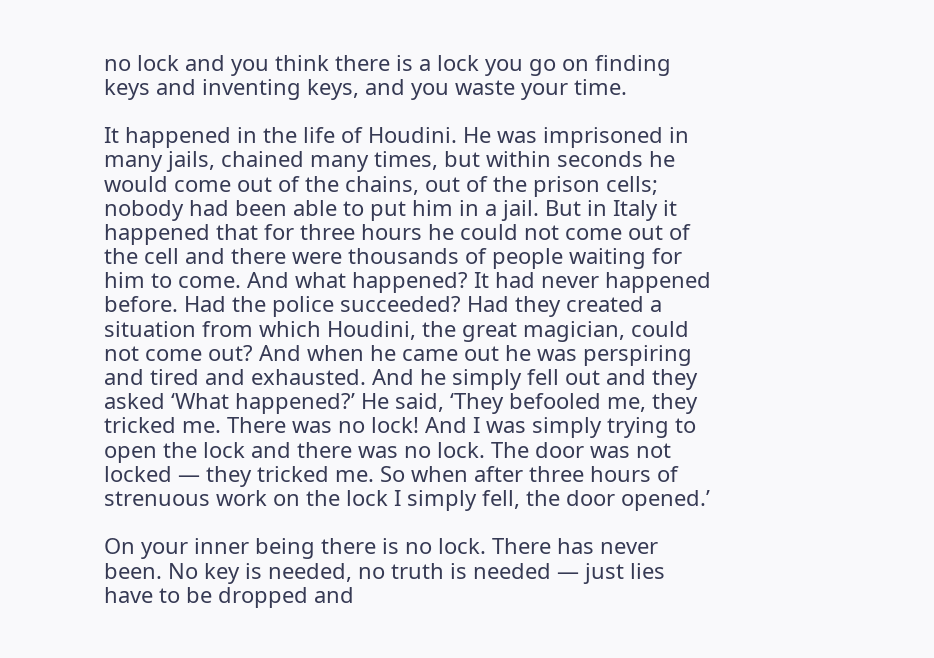no lock and you think there is a lock you go on finding keys and inventing keys, and you waste your time.

It happened in the life of Houdini. He was imprisoned in many jails, chained many times, but within seconds he would come out of the chains, out of the prison cells; nobody had been able to put him in a jail. But in Italy it happened that for three hours he could not come out of the cell and there were thousands of people waiting for him to come. And what happened? It had never happened before. Had the police succeeded? Had they created a situation from which Houdini, the great magician, could not come out? And when he came out he was perspiring and tired and exhausted. And he simply fell out and they asked ‘What happened?’ He said, ‘They befooled me, they tricked me. There was no lock! And I was simply trying to open the lock and there was no lock. The door was not locked — they tricked me. So when after three hours of strenuous work on the lock I simply fell, the door opened.’

On your inner being there is no lock. There has never been. No key is needed, no truth is needed — just lies have to be dropped and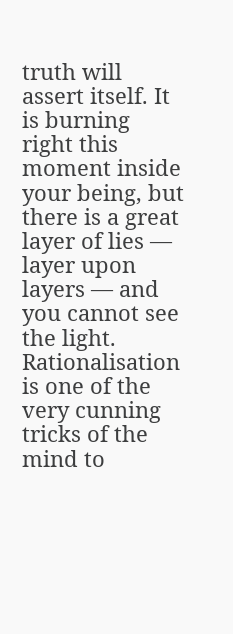truth will assert itself. It is burning right this moment inside your being, but there is a great layer of lies — layer upon layers — and you cannot see the light. Rationalisation is one of the very cunning tricks of the mind to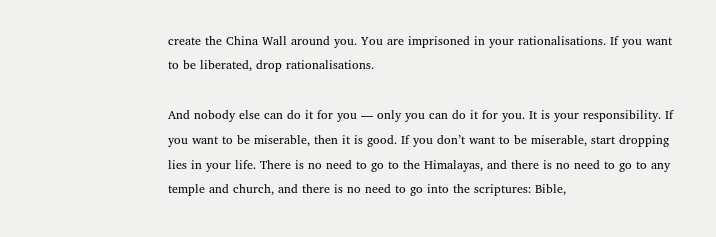create the China Wall around you. You are imprisoned in your rationalisations. If you want to be liberated, drop rationalisations.

And nobody else can do it for you — only you can do it for you. It is your responsibility. If you want to be miserable, then it is good. If you don’t want to be miserable, start dropping lies in your life. There is no need to go to the Himalayas, and there is no need to go to any temple and church, and there is no need to go into the scriptures: Bible,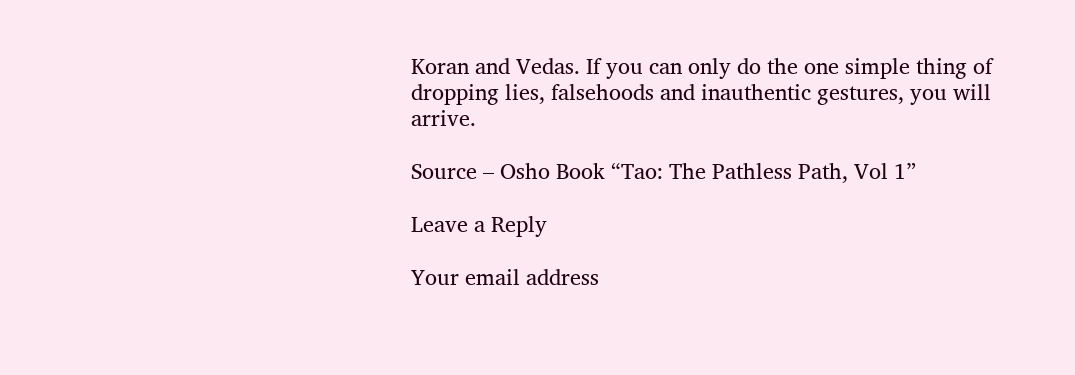Koran and Vedas. If you can only do the one simple thing of dropping lies, falsehoods and inauthentic gestures, you will arrive.

Source – Osho Book “Tao: The Pathless Path, Vol 1”

Leave a Reply

Your email address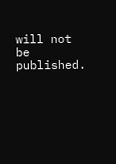will not be published.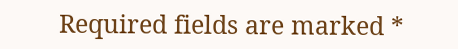Required fields are marked *